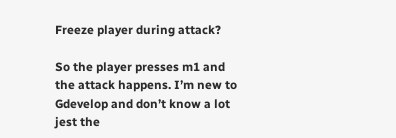Freeze player during attack?

So the player presses m1 and the attack happens. I’m new to Gdevelop and don’t know a lot jest the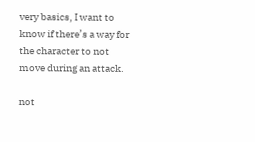very basics, I want to know if there’s a way for the character to not move during an attack.

not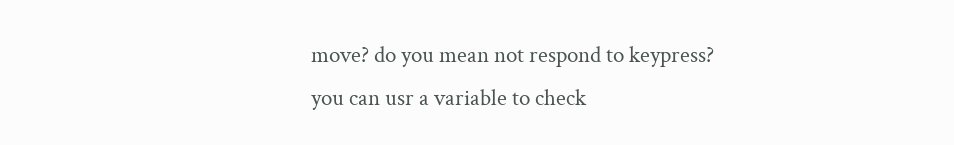move? do you mean not respond to keypress?
you can usr a variable to check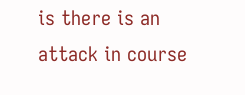is there is an attack in course